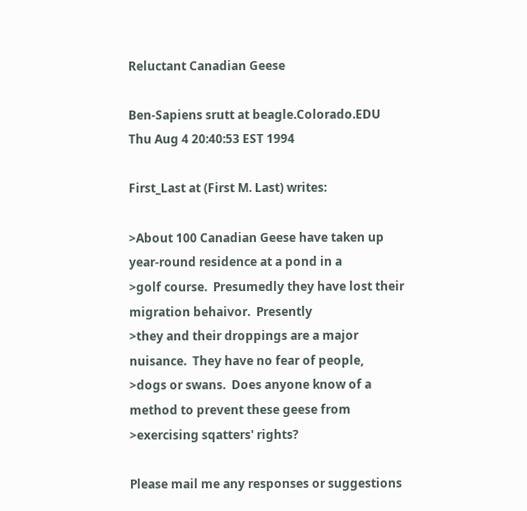Reluctant Canadian Geese

Ben-Sapiens srutt at beagle.Colorado.EDU
Thu Aug 4 20:40:53 EST 1994

First_Last at (First M. Last) writes:

>About 100 Canadian Geese have taken up year-round residence at a pond in a
>golf course.  Presumedly they have lost their migration behaivor.  Presently
>they and their droppings are a major nuisance.  They have no fear of people,
>dogs or swans.  Does anyone know of a method to prevent these geese from
>exercising sqatters' rights?

Please mail me any responses or suggestions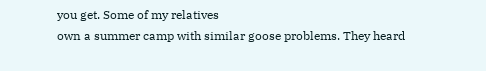you get. Some of my relatives
own a summer camp with similar goose problems. They heard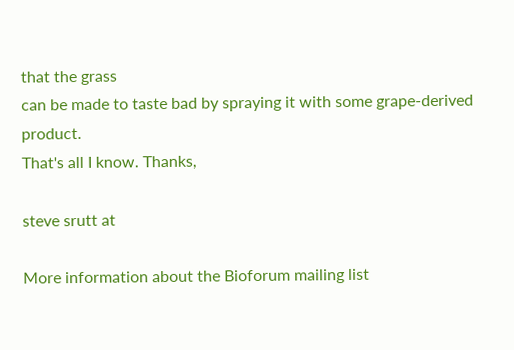that the grass
can be made to taste bad by spraying it with some grape-derived product.
That's all I know. Thanks,

steve srutt at

More information about the Bioforum mailing list